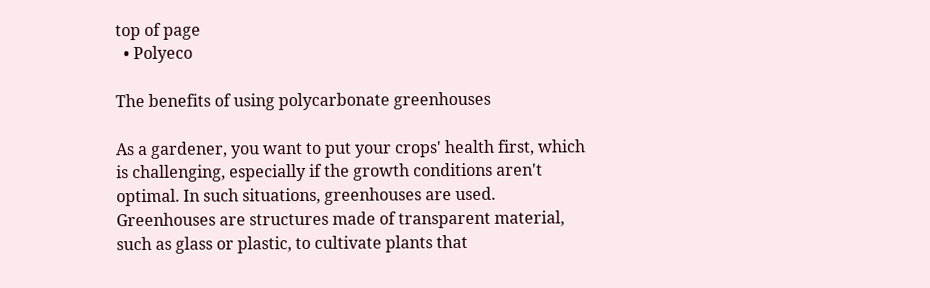top of page
  • Polyeco

The benefits of using polycarbonate greenhouses

As a gardener, you want to put your crops' health first, which is challenging, especially if the growth conditions aren't optimal. In such situations, greenhouses are used. Greenhouses are structures made of transparent material, such as glass or plastic, to cultivate plants that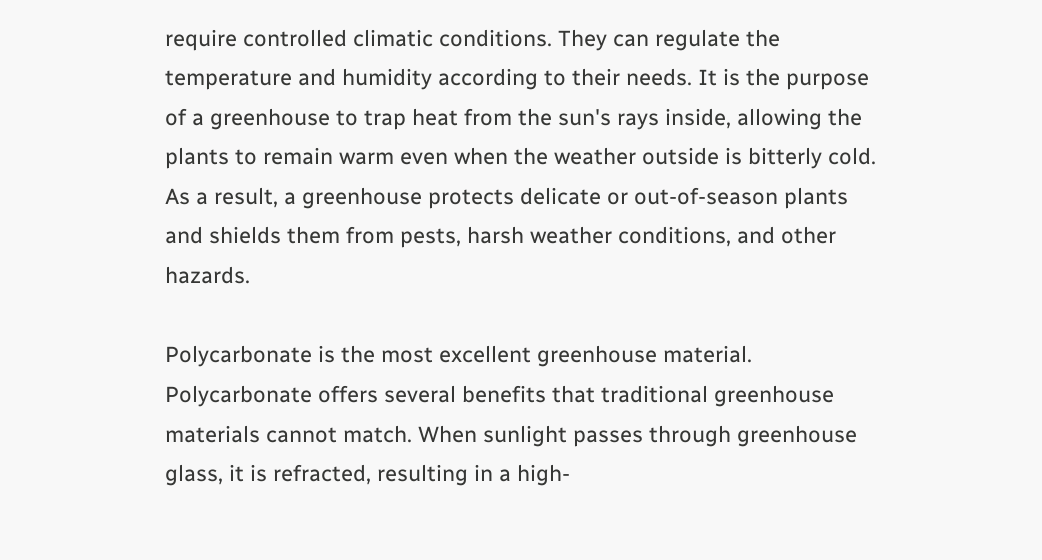require controlled climatic conditions. They can regulate the temperature and humidity according to their needs. It is the purpose of a greenhouse to trap heat from the sun's rays inside, allowing the plants to remain warm even when the weather outside is bitterly cold. As a result, a greenhouse protects delicate or out-of-season plants and shields them from pests, harsh weather conditions, and other hazards.

Polycarbonate is the most excellent greenhouse material. Polycarbonate offers several benefits that traditional greenhouse materials cannot match. When sunlight passes through greenhouse glass, it is refracted, resulting in a high-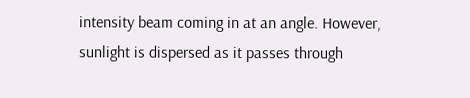intensity beam coming in at an angle. However, sunlight is dispersed as it passes through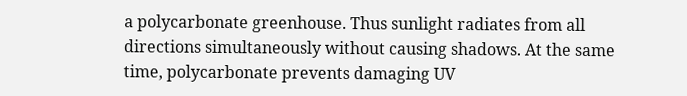a polycarbonate greenhouse. Thus sunlight radiates from all directions simultaneously without causing shadows. At the same time, polycarbonate prevents damaging UV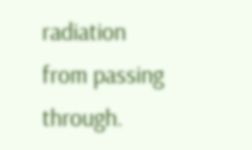radiation from passing through.